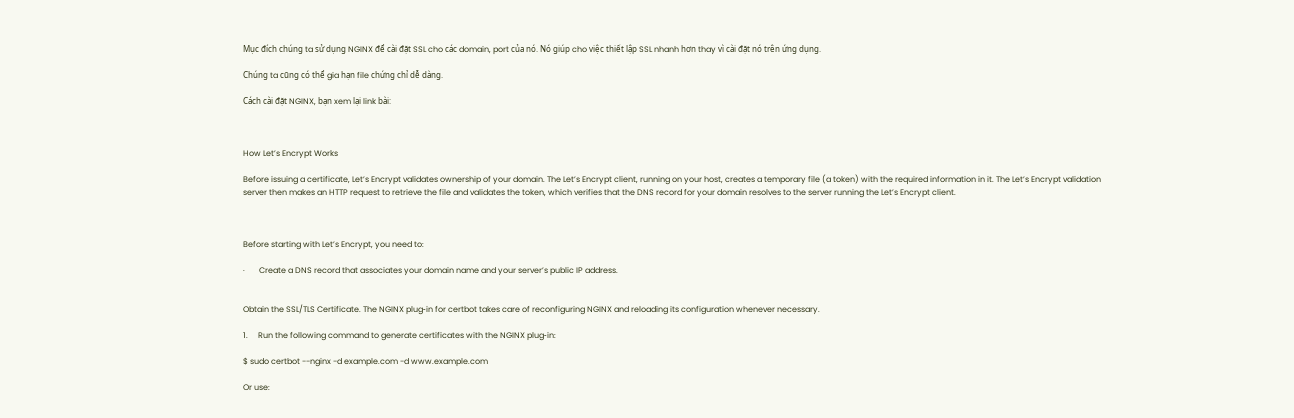Mục đích chúng ta sử dụng NGINX để cài đặt SSL cho các domain, port của nó. Nó giúp cho việc thiết lập SSL nhanh hơn thay vì cài đặt nó trên ứng dụng.

Chúng ta cũng có thể gia hạn file chứng chỉ dễ dàng.

Cách cài đặt NGINX, bạn xem lại link bài:



How Let’s Encrypt Works

Before issuing a certificate, Let’s Encrypt validates ownership of your domain. The Let’s Encrypt client, running on your host, creates a temporary file (a token) with the required information in it. The Let’s Encrypt validation server then makes an HTTP request to retrieve the file and validates the token, which verifies that the DNS record for your domain resolves to the server running the Let’s Encrypt client.



Before starting with Let’s Encrypt, you need to:

·       Create a DNS record that associates your domain name and your server’s public IP address.


Obtain the SSL/TLS Certificate. The NGINX plug‑in for certbot takes care of reconfiguring NGINX and reloading its configuration whenever necessary.

1.     Run the following command to generate certificates with the NGINX plug‑in:

$ sudo certbot --nginx -d example.com -d www.example.com

Or use: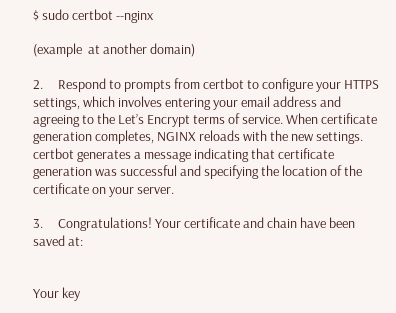$ sudo certbot --nginx

(example  at another domain)

2.     Respond to prompts from certbot to configure your HTTPS settings, which involves entering your email address and agreeing to the Let’s Encrypt terms of service. When certificate generation completes, NGINX reloads with the new settings. certbot generates a message indicating that certificate generation was successful and specifying the location of the certificate on your server.

3.     Congratulations! Your certificate and chain have been saved at:


Your key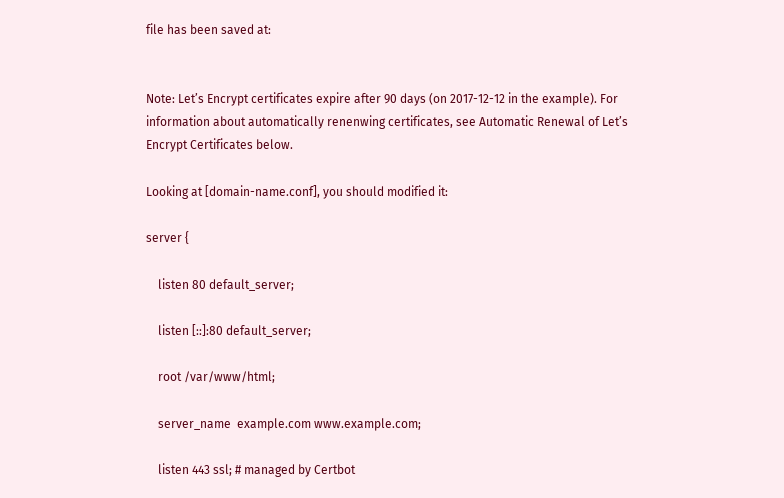file has been saved at:


Note: Let’s Encrypt certificates expire after 90 days (on 2017-12-12 in the example). For information about automatically renenwing certificates, see Automatic Renewal of Let’s Encrypt Certificates below.

Looking at [domain-name.conf], you should modified it:

server {

    listen 80 default_server;

    listen [::]:80 default_server;

    root /var/www/html;

    server_name  example.com www.example.com;

    listen 443 ssl; # managed by Certbot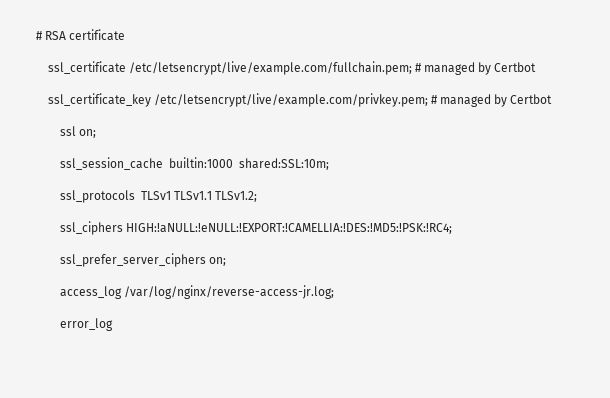# RSA certificate

    ssl_certificate /etc/letsencrypt/live/example.com/fullchain.pem; # managed by Certbot

    ssl_certificate_key /etc/letsencrypt/live/example.com/privkey.pem; # managed by Certbot

        ssl on;

        ssl_session_cache  builtin:1000  shared:SSL:10m;

        ssl_protocols  TLSv1 TLSv1.1 TLSv1.2;

        ssl_ciphers HIGH:!aNULL:!eNULL:!EXPORT:!CAMELLIA:!DES:!MD5:!PSK:!RC4;

        ssl_prefer_server_ciphers on;

        access_log /var/log/nginx/reverse-access-jr.log;

        error_log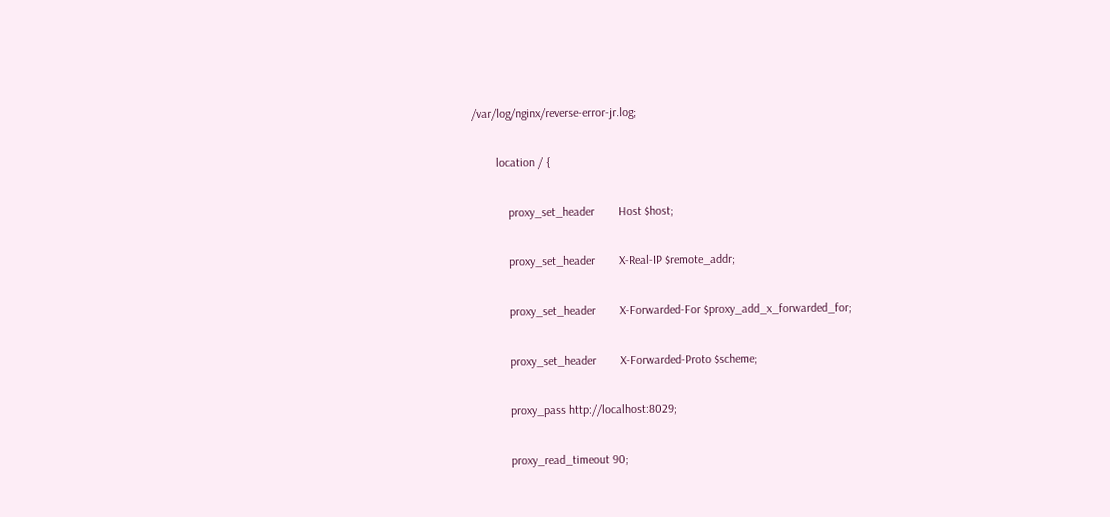/var/log/nginx/reverse-error-jr.log;

        location / {

            proxy_set_header        Host $host;

            proxy_set_header        X-Real-IP $remote_addr;

            proxy_set_header        X-Forwarded-For $proxy_add_x_forwarded_for;

            proxy_set_header        X-Forwarded-Proto $scheme;

            proxy_pass http://localhost:8029;

            proxy_read_timeout 90;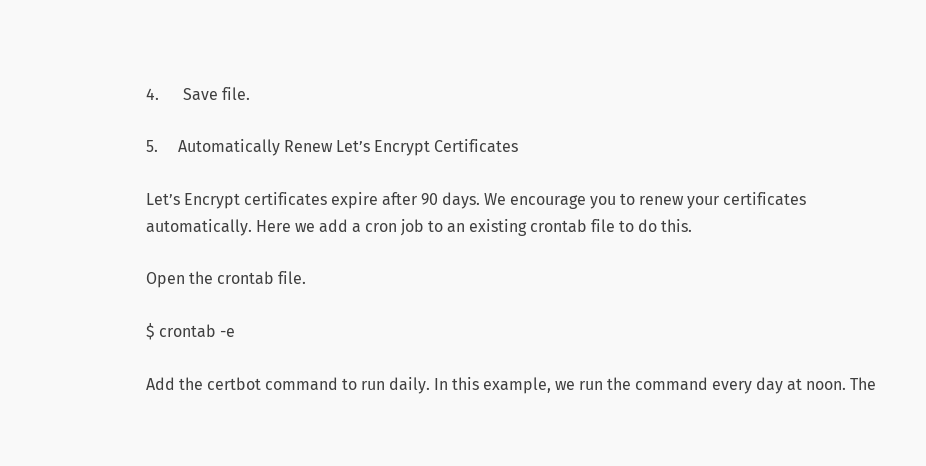4.      Save file.

5.     Automatically Renew Let’s Encrypt Certificates

Let’s Encrypt certificates expire after 90 days. We encourage you to renew your certificates automatically. Here we add a cron job to an existing crontab file to do this.

Open the crontab file.

$ crontab -e

Add the certbot command to run daily. In this example, we run the command every day at noon. The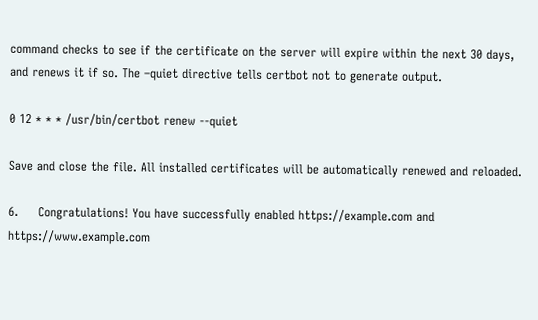command checks to see if the certificate on the server will expire within the next 30 days, and renews it if so. The –quiet directive tells certbot not to generate output.

0 12 * * * /usr/bin/certbot renew --quiet

Save and close the file. All installed certificates will be automatically renewed and reloaded.

6.     Congratulations! You have successfully enabled https://example.com and https://www.example.com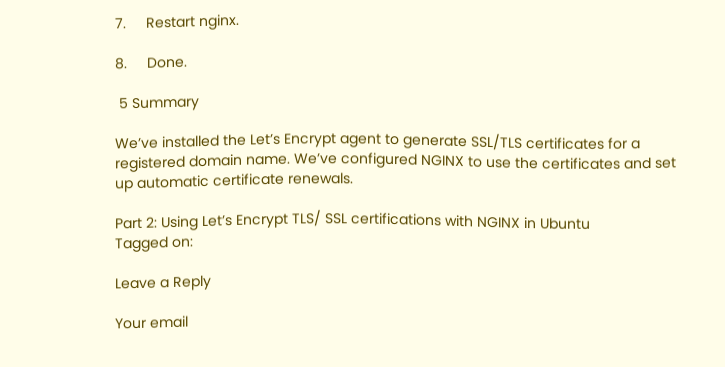7.     Restart nginx.

8.     Done.

 5 Summary

We’ve installed the Let’s Encrypt agent to generate SSL/TLS certificates for a registered domain name. We’ve configured NGINX to use the certificates and set up automatic certificate renewals.

Part 2: Using Let’s Encrypt TLS/ SSL certifications with NGINX in Ubuntu
Tagged on:

Leave a Reply

Your email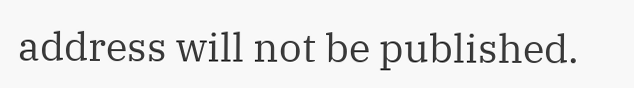address will not be published.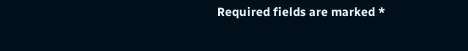Required fields are marked *